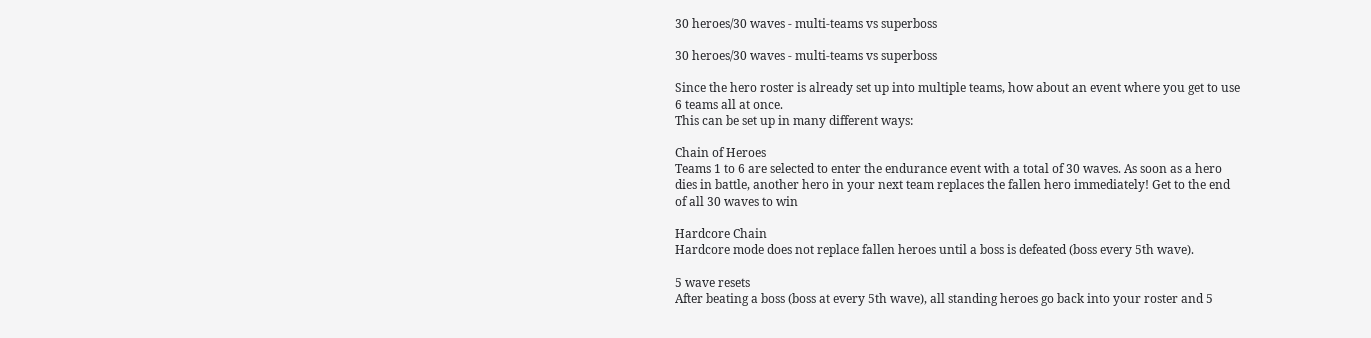30 heroes/30 waves - multi-teams vs superboss

30 heroes/30 waves - multi-teams vs superboss

Since the hero roster is already set up into multiple teams, how about an event where you get to use 6 teams all at once.
This can be set up in many different ways:

Chain of Heroes
Teams 1 to 6 are selected to enter the endurance event with a total of 30 waves. As soon as a hero dies in battle, another hero in your next team replaces the fallen hero immediately! Get to the end of all 30 waves to win

Hardcore Chain
Hardcore mode does not replace fallen heroes until a boss is defeated (boss every 5th wave).

5 wave resets
After beating a boss (boss at every 5th wave), all standing heroes go back into your roster and 5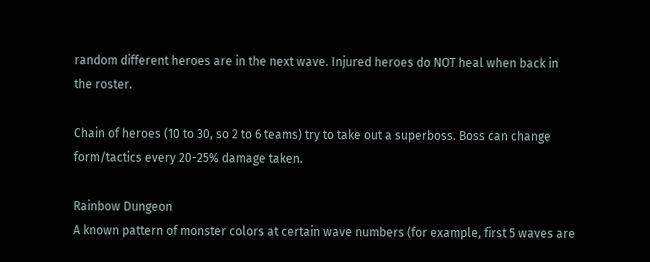random different heroes are in the next wave. Injured heroes do NOT heal when back in the roster.

Chain of heroes (10 to 30, so 2 to 6 teams) try to take out a superboss. Boss can change form/tactics every 20-25% damage taken.

Rainbow Dungeon
A known pattern of monster colors at certain wave numbers (for example, first 5 waves are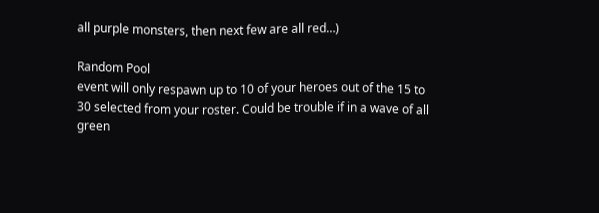all purple monsters, then next few are all red…)

Random Pool
event will only respawn up to 10 of your heroes out of the 15 to 30 selected from your roster. Could be trouble if in a wave of all green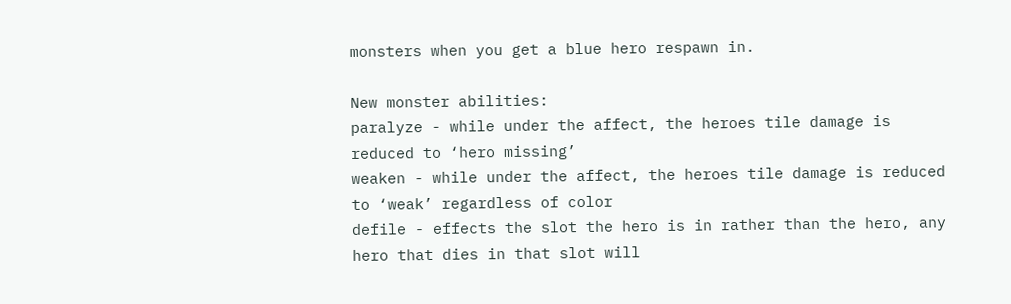monsters when you get a blue hero respawn in.

New monster abilities:
paralyze - while under the affect, the heroes tile damage is reduced to ‘hero missing’
weaken - while under the affect, the heroes tile damage is reduced to ‘weak’ regardless of color
defile - effects the slot the hero is in rather than the hero, any hero that dies in that slot will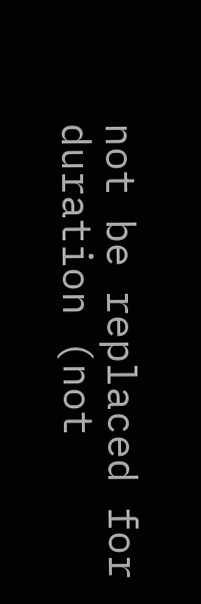not be replaced for duration (not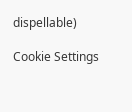dispellable)

Cookie Settings